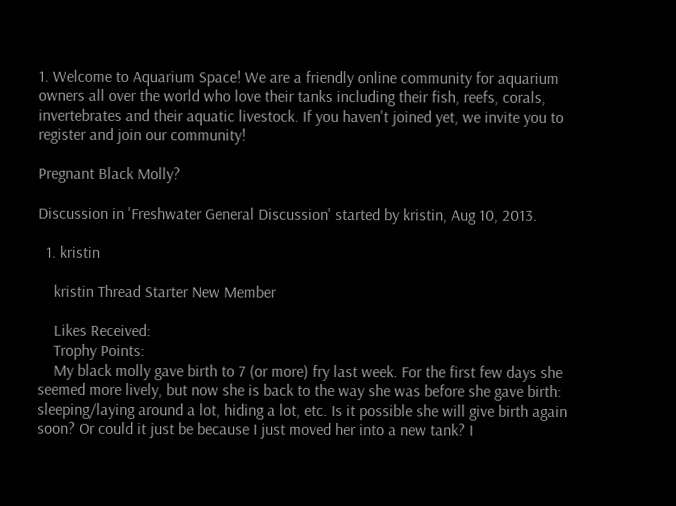1. Welcome to Aquarium Space! We are a friendly online community for aquarium owners all over the world who love their tanks including their fish, reefs, corals, invertebrates and their aquatic livestock. If you haven't joined yet, we invite you to register and join our community!

Pregnant Black Molly?

Discussion in 'Freshwater General Discussion' started by kristin, Aug 10, 2013.

  1. kristin

    kristin Thread Starter New Member

    Likes Received:
    Trophy Points:
    My black molly gave birth to 7 (or more) fry last week. For the first few days she seemed more lively, but now she is back to the way she was before she gave birth: sleeping/laying around a lot, hiding a lot, etc. Is it possible she will give birth again soon? Or could it just be because I just moved her into a new tank? I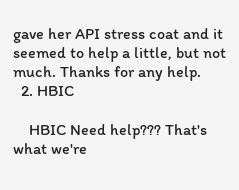gave her API stress coat and it seemed to help a little, but not much. Thanks for any help.
  2. HBIC

    HBIC Need help??? That's what we're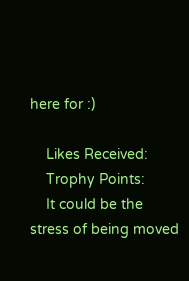here for :)

    Likes Received:
    Trophy Points:
    It could be the stress of being moved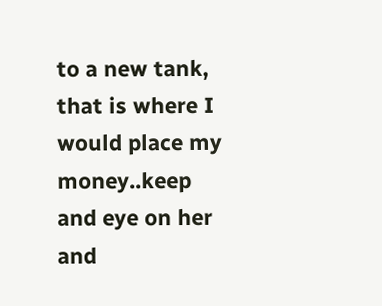to a new tank, that is where I would place my money..keep and eye on her and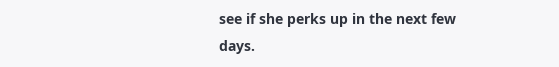see if she perks up in the next few days.